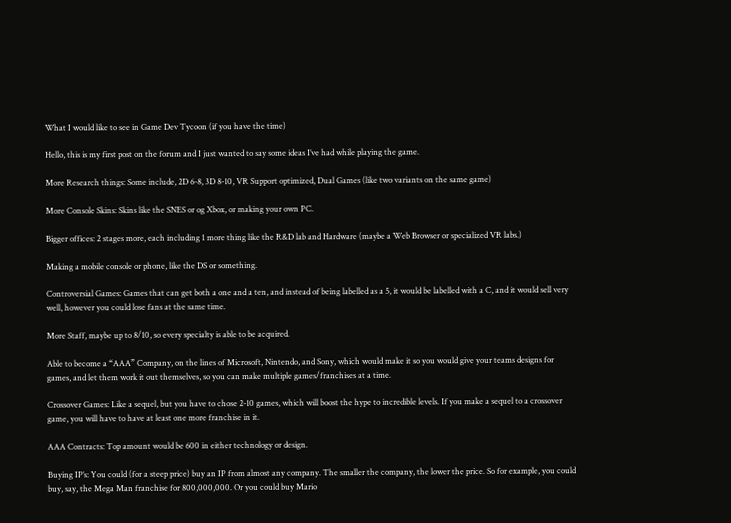What I would like to see in Game Dev Tycoon (if you have the time)

Hello, this is my first post on the forum and I just wanted to say some ideas I’ve had while playing the game.

More Research things: Some include, 2D 6-8, 3D 8-10, VR Support optimized, Dual Games (like two variants on the same game)

More Console Skins: Skins like the SNES or og Xbox, or making your own PC.

Bigger offices: 2 stages more, each including 1 more thing like the R&D lab and Hardware (maybe a Web Browser or specialized VR labs.)

Making a mobile console or phone, like the DS or something.

Controversial Games: Games that can get both a one and a ten, and instead of being labelled as a 5, it would be labelled with a C, and it would sell very well, however you could lose fans at the same time.

More Staff, maybe up to 8/10, so every specialty is able to be acquired.

Able to become a “AAA” Company, on the lines of Microsoft, Nintendo, and Sony, which would make it so you would give your teams designs for games, and let them work it out themselves, so you can make multiple games/franchises at a time.

Crossover Games: Like a sequel, but you have to chose 2-10 games, which will boost the hype to incredible levels. If you make a sequel to a crossover game, you will have to have at least one more franchise in it.

AAA Contracts: Top amount would be 600 in either technology or design.

Buying IP’s: You could (for a steep price) buy an IP from almost any company. The smaller the company, the lower the price. So for example, you could buy, say, the Mega Man franchise for 800,000,000. Or you could buy Mario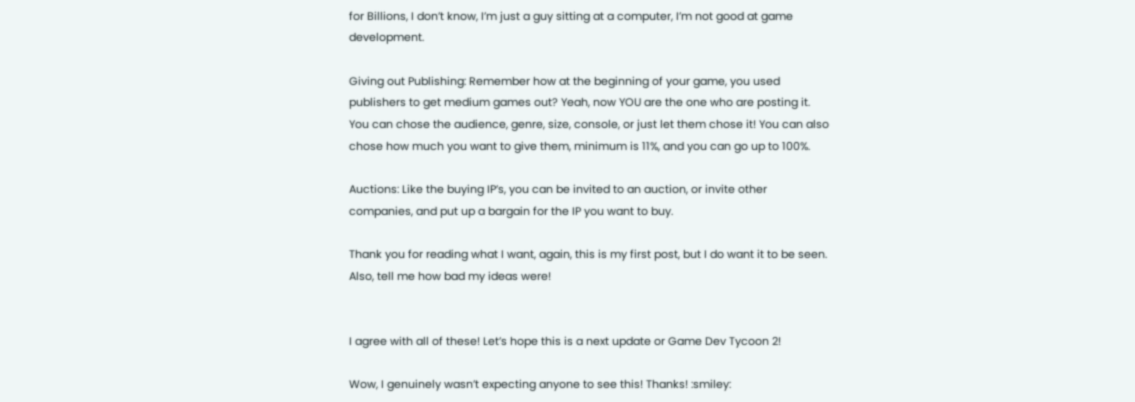for Billions, I don’t know, I’m just a guy sitting at a computer, I’m not good at game development.

Giving out Publishing: Remember how at the beginning of your game, you used publishers to get medium games out? Yeah, now YOU are the one who are posting it. You can chose the audience, genre, size, console, or just let them chose it! You can also chose how much you want to give them, minimum is 11%, and you can go up to 100%.

Auctions: Like the buying IP’s, you can be invited to an auction, or invite other companies, and put up a bargain for the IP you want to buy.

Thank you for reading what I want, again, this is my first post, but I do want it to be seen. Also, tell me how bad my ideas were!


I agree with all of these! Let’s hope this is a next update or Game Dev Tycoon 2!

Wow, I genuinely wasn’t expecting anyone to see this! Thanks! :smiley: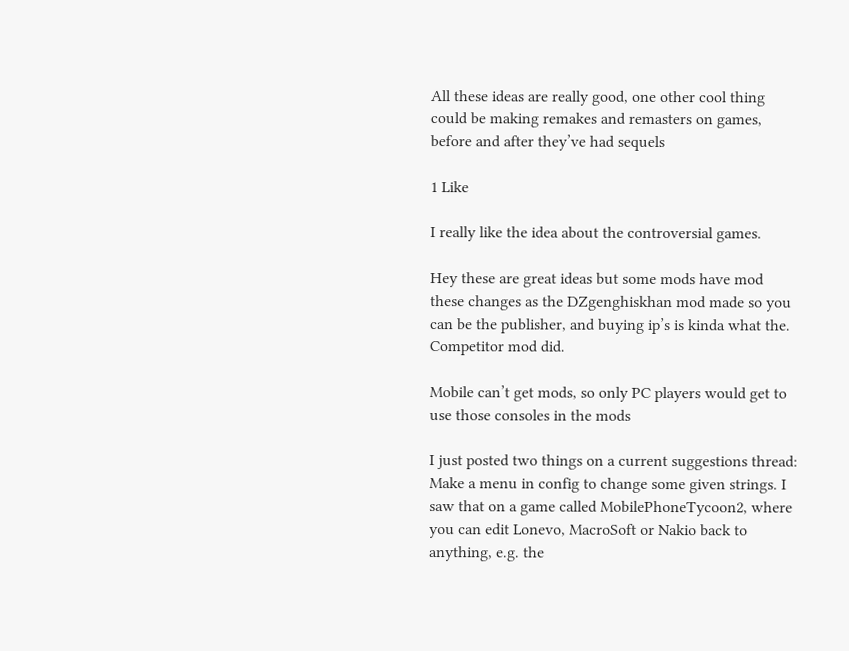All these ideas are really good, one other cool thing could be making remakes and remasters on games, before and after they’ve had sequels

1 Like

I really like the idea about the controversial games.

Hey these are great ideas but some mods have mod these changes as the DZgenghiskhan mod made so you can be the publisher, and buying ip’s is kinda what the. Competitor mod did.

Mobile can’t get mods, so only PC players would get to use those consoles in the mods

I just posted two things on a current suggestions thread: Make a menu in config to change some given strings. I saw that on a game called MobilePhoneTycoon2, where you can edit Lonevo, MacroSoft or Nakio back to anything, e.g. the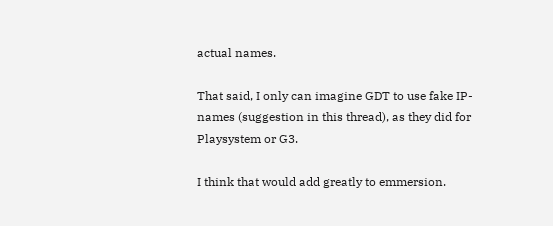actual names.

That said, I only can imagine GDT to use fake IP-names (suggestion in this thread), as they did for Playsystem or G3.

I think that would add greatly to emmersion.